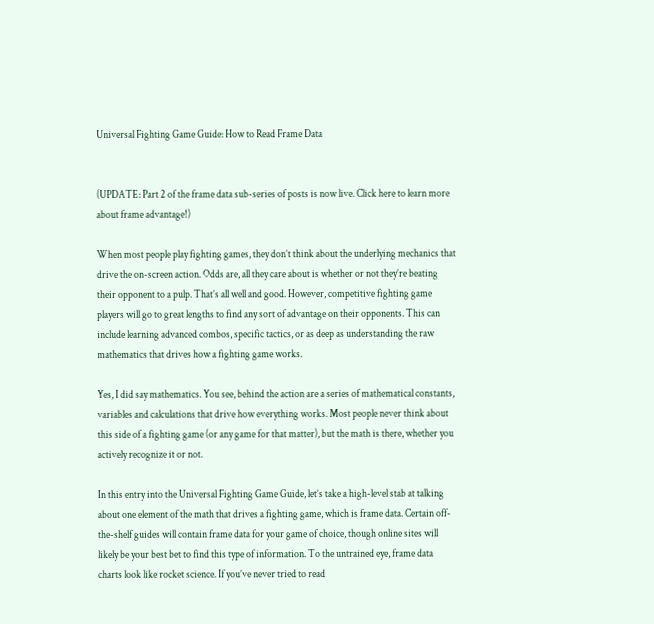Universal Fighting Game Guide: How to Read Frame Data


(UPDATE: Part 2 of the frame data sub-series of posts is now live. Click here to learn more about frame advantage!)

When most people play fighting games, they don’t think about the underlying mechanics that drive the on-screen action. Odds are, all they care about is whether or not they’re beating their opponent to a pulp. That’s all well and good. However, competitive fighting game players will go to great lengths to find any sort of advantage on their opponents. This can include learning advanced combos, specific tactics, or as deep as understanding the raw mathematics that drives how a fighting game works.

Yes, I did say mathematics. You see, behind the action are a series of mathematical constants, variables and calculations that drive how everything works. Most people never think about this side of a fighting game (or any game for that matter), but the math is there, whether you actively recognize it or not.

In this entry into the Universal Fighting Game Guide, let’s take a high-level stab at talking about one element of the math that drives a fighting game, which is frame data. Certain off-the-shelf guides will contain frame data for your game of choice, though online sites will likely be your best bet to find this type of information. To the untrained eye, frame data charts look like rocket science. If you’ve never tried to read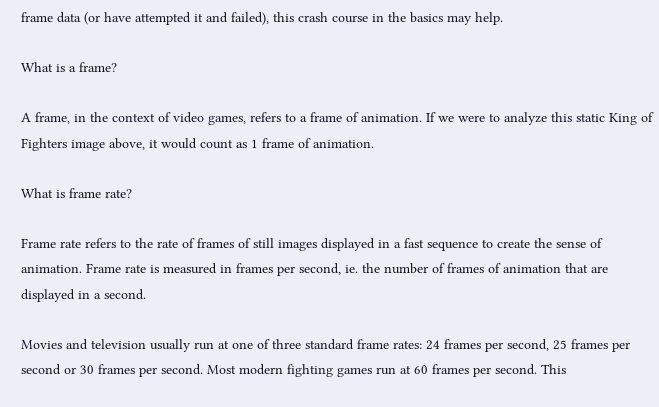frame data (or have attempted it and failed), this crash course in the basics may help.

What is a frame?

A frame, in the context of video games, refers to a frame of animation. If we were to analyze this static King of Fighters image above, it would count as 1 frame of animation.

What is frame rate?

Frame rate refers to the rate of frames of still images displayed in a fast sequence to create the sense of animation. Frame rate is measured in frames per second, ie. the number of frames of animation that are displayed in a second.

Movies and television usually run at one of three standard frame rates: 24 frames per second, 25 frames per second or 30 frames per second. Most modern fighting games run at 60 frames per second. This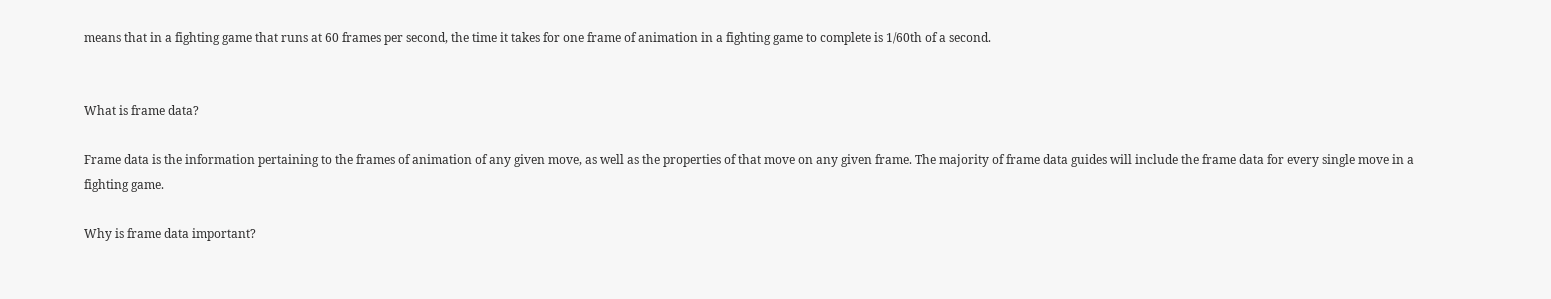means that in a fighting game that runs at 60 frames per second, the time it takes for one frame of animation in a fighting game to complete is 1/60th of a second.


What is frame data?

Frame data is the information pertaining to the frames of animation of any given move, as well as the properties of that move on any given frame. The majority of frame data guides will include the frame data for every single move in a fighting game.

Why is frame data important?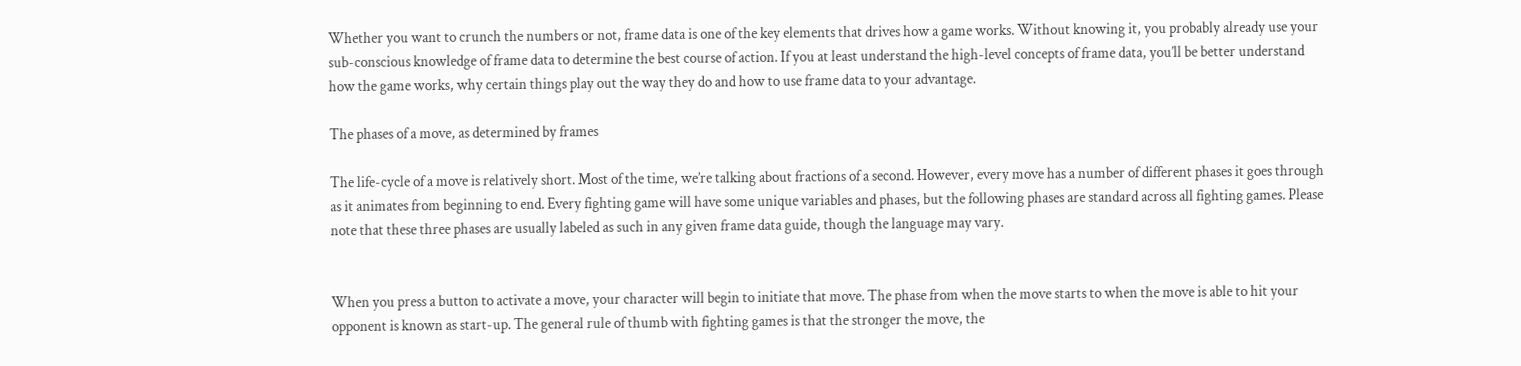Whether you want to crunch the numbers or not, frame data is one of the key elements that drives how a game works. Without knowing it, you probably already use your sub-conscious knowledge of frame data to determine the best course of action. If you at least understand the high-level concepts of frame data, you’ll be better understand how the game works, why certain things play out the way they do and how to use frame data to your advantage.

The phases of a move, as determined by frames

The life-cycle of a move is relatively short. Most of the time, we’re talking about fractions of a second. However, every move has a number of different phases it goes through as it animates from beginning to end. Every fighting game will have some unique variables and phases, but the following phases are standard across all fighting games. Please note that these three phases are usually labeled as such in any given frame data guide, though the language may vary.


When you press a button to activate a move, your character will begin to initiate that move. The phase from when the move starts to when the move is able to hit your opponent is known as start-up. The general rule of thumb with fighting games is that the stronger the move, the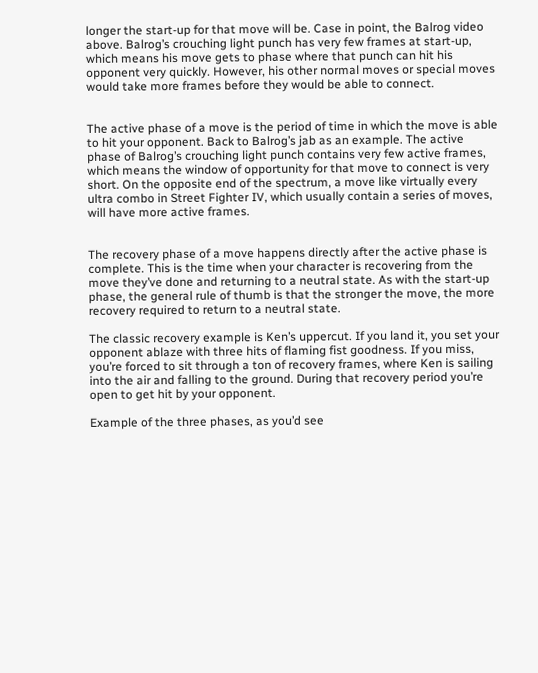longer the start-up for that move will be. Case in point, the Balrog video above. Balrog’s crouching light punch has very few frames at start-up, which means his move gets to phase where that punch can hit his opponent very quickly. However, his other normal moves or special moves would take more frames before they would be able to connect.


The active phase of a move is the period of time in which the move is able to hit your opponent. Back to Balrog’s jab as an example. The active phase of Balrog’s crouching light punch contains very few active frames, which means the window of opportunity for that move to connect is very short. On the opposite end of the spectrum, a move like virtually every ultra combo in Street Fighter IV, which usually contain a series of moves, will have more active frames.


The recovery phase of a move happens directly after the active phase is complete. This is the time when your character is recovering from the move they’ve done and returning to a neutral state. As with the start-up phase, the general rule of thumb is that the stronger the move, the more recovery required to return to a neutral state.

The classic recovery example is Ken’s uppercut. If you land it, you set your opponent ablaze with three hits of flaming fist goodness. If you miss, you’re forced to sit through a ton of recovery frames, where Ken is sailing into the air and falling to the ground. During that recovery period you’re open to get hit by your opponent.

Example of the three phases, as you’d see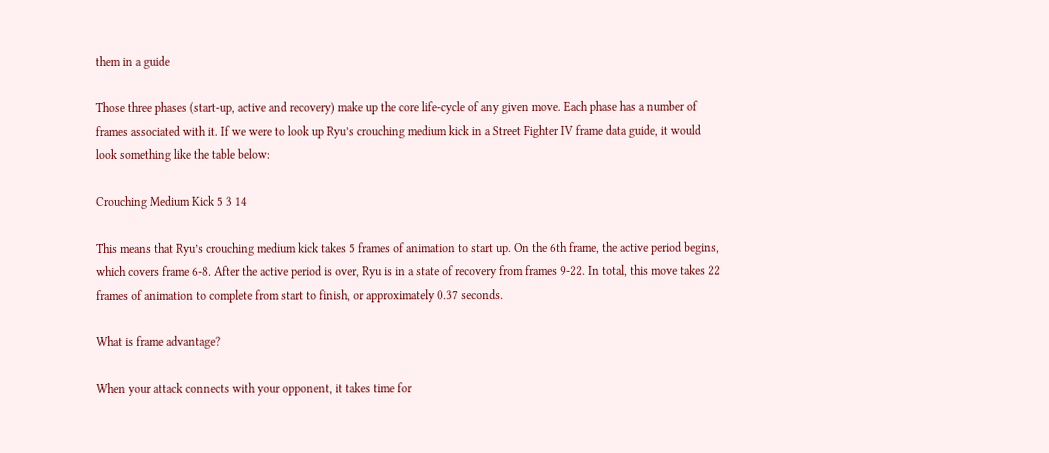them in a guide

Those three phases (start-up, active and recovery) make up the core life-cycle of any given move. Each phase has a number of frames associated with it. If we were to look up Ryu’s crouching medium kick in a Street Fighter IV frame data guide, it would look something like the table below:

Crouching Medium Kick 5 3 14

This means that Ryu’s crouching medium kick takes 5 frames of animation to start up. On the 6th frame, the active period begins, which covers frame 6-8. After the active period is over, Ryu is in a state of recovery from frames 9-22. In total, this move takes 22 frames of animation to complete from start to finish, or approximately 0.37 seconds.

What is frame advantage?

When your attack connects with your opponent, it takes time for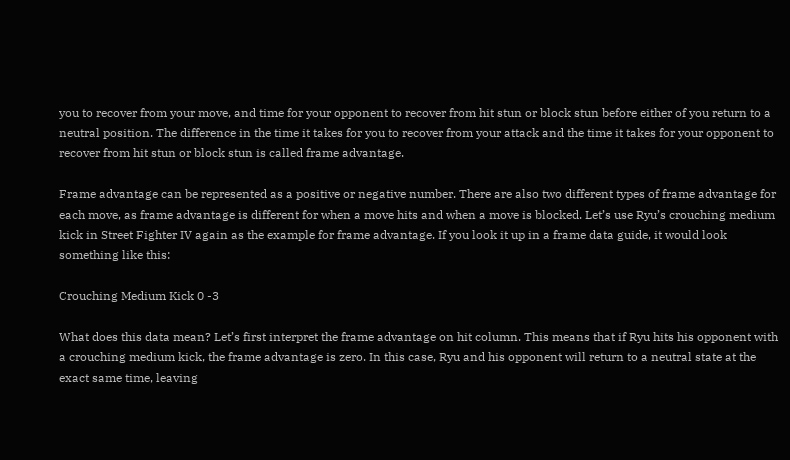you to recover from your move, and time for your opponent to recover from hit stun or block stun before either of you return to a neutral position. The difference in the time it takes for you to recover from your attack and the time it takes for your opponent to recover from hit stun or block stun is called frame advantage.

Frame advantage can be represented as a positive or negative number. There are also two different types of frame advantage for each move, as frame advantage is different for when a move hits and when a move is blocked. Let’s use Ryu’s crouching medium kick in Street Fighter IV again as the example for frame advantage. If you look it up in a frame data guide, it would look something like this:

Crouching Medium Kick 0 -3

What does this data mean? Let’s first interpret the frame advantage on hit column. This means that if Ryu hits his opponent with a crouching medium kick, the frame advantage is zero. In this case, Ryu and his opponent will return to a neutral state at the exact same time, leaving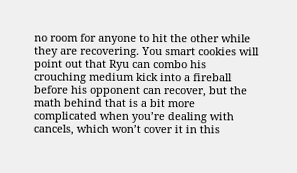no room for anyone to hit the other while they are recovering. You smart cookies will point out that Ryu can combo his crouching medium kick into a fireball before his opponent can recover, but the math behind that is a bit more complicated when you’re dealing with cancels, which won’t cover it in this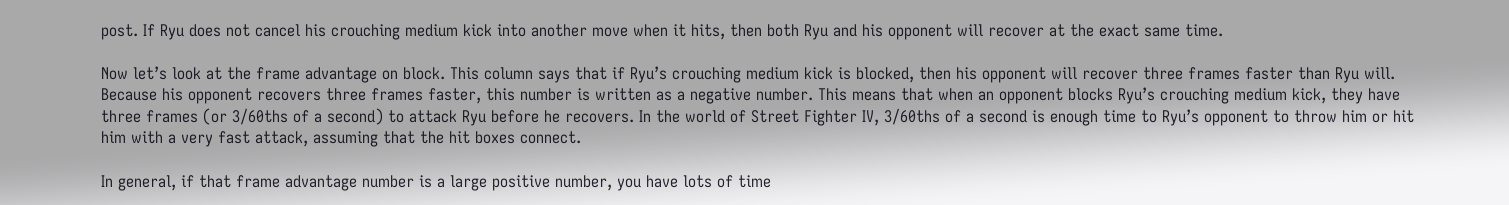post. If Ryu does not cancel his crouching medium kick into another move when it hits, then both Ryu and his opponent will recover at the exact same time.

Now let’s look at the frame advantage on block. This column says that if Ryu’s crouching medium kick is blocked, then his opponent will recover three frames faster than Ryu will. Because his opponent recovers three frames faster, this number is written as a negative number. This means that when an opponent blocks Ryu’s crouching medium kick, they have three frames (or 3/60ths of a second) to attack Ryu before he recovers. In the world of Street Fighter IV, 3/60ths of a second is enough time to Ryu’s opponent to throw him or hit him with a very fast attack, assuming that the hit boxes connect.

In general, if that frame advantage number is a large positive number, you have lots of time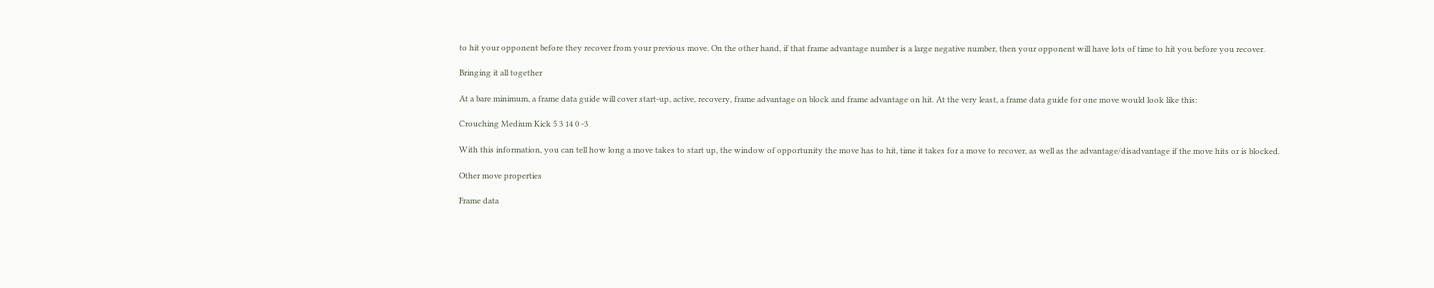to hit your opponent before they recover from your previous move. On the other hand, if that frame advantage number is a large negative number, then your opponent will have lots of time to hit you before you recover.

Bringing it all together

At a bare minimum, a frame data guide will cover start-up, active, recovery, frame advantage on block and frame advantage on hit. At the very least, a frame data guide for one move would look like this:

Crouching Medium Kick 5 3 14 0 -3

With this information, you can tell how long a move takes to start up, the window of opportunity the move has to hit, time it takes for a move to recover, as well as the advantage/disadvantage if the move hits or is blocked.

Other move properties

Frame data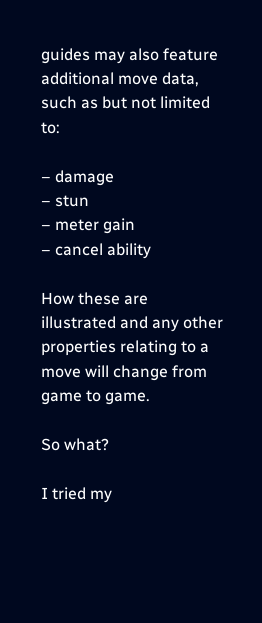guides may also feature additional move data, such as but not limited to:

– damage
– stun
– meter gain
– cancel ability

How these are illustrated and any other properties relating to a move will change from game to game.

So what?

I tried my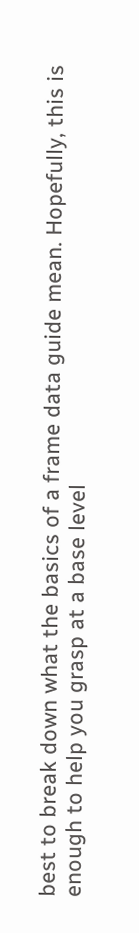best to break down what the basics of a frame data guide mean. Hopefully, this is enough to help you grasp at a base level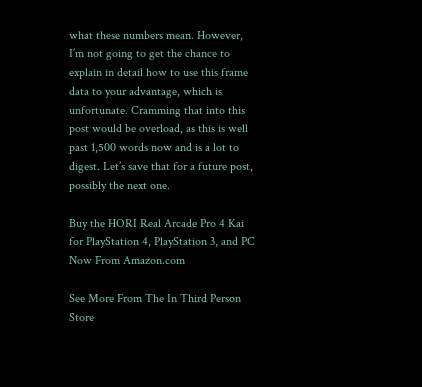what these numbers mean. However, I’m not going to get the chance to explain in detail how to use this frame data to your advantage, which is unfortunate. Cramming that into this post would be overload, as this is well past 1,500 words now and is a lot to digest. Let’s save that for a future post, possibly the next one.

Buy the HORI Real Arcade Pro 4 Kai for PlayStation 4, PlayStation 3, and PC Now From Amazon.com

See More From The In Third Person Store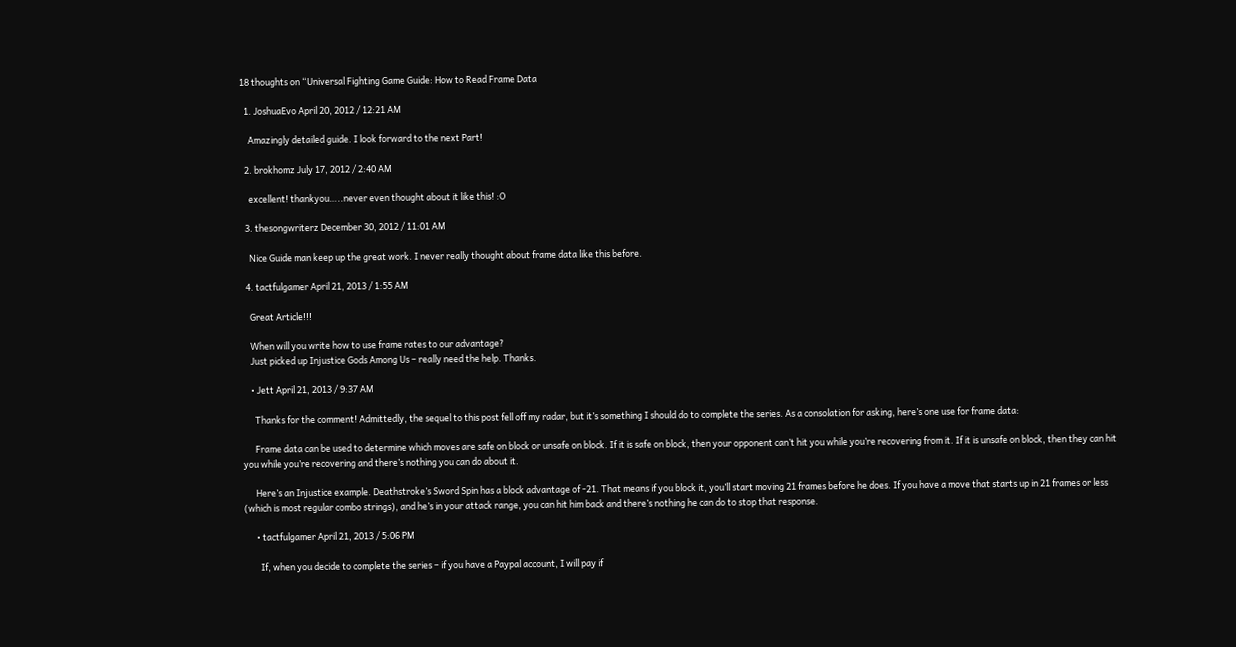18 thoughts on “Universal Fighting Game Guide: How to Read Frame Data

  1. JoshuaEvo April 20, 2012 / 12:21 AM

    Amazingly detailed guide. I look forward to the next Part!

  2. brokhomz July 17, 2012 / 2:40 AM

    excellent! thankyou…..never even thought about it like this! :O

  3. thesongwriterz December 30, 2012 / 11:01 AM

    Nice Guide man keep up the great work. I never really thought about frame data like this before.

  4. tactfulgamer April 21, 2013 / 1:55 AM

    Great Article!!!

    When will you write how to use frame rates to our advantage?
    Just picked up Injustice Gods Among Us – really need the help. Thanks.

    • Jett April 21, 2013 / 9:37 AM

      Thanks for the comment! Admittedly, the sequel to this post fell off my radar, but it’s something I should do to complete the series. As a consolation for asking, here’s one use for frame data:

      Frame data can be used to determine which moves are safe on block or unsafe on block. If it is safe on block, then your opponent can’t hit you while you’re recovering from it. If it is unsafe on block, then they can hit you while you’re recovering and there’s nothing you can do about it.

      Here’s an Injustice example. Deathstroke’s Sword Spin has a block advantage of -21. That means if you block it, you’ll start moving 21 frames before he does. If you have a move that starts up in 21 frames or less (which is most regular combo strings), and he’s in your attack range, you can hit him back and there’s nothing he can do to stop that response.

      • tactfulgamer April 21, 2013 / 5:06 PM

        If, when you decide to complete the series – if you have a Paypal account, I will pay if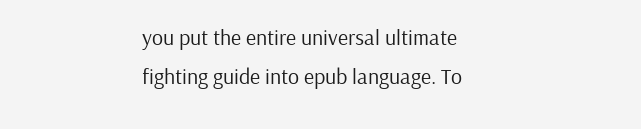you put the entire universal ultimate fighting guide into epub language. To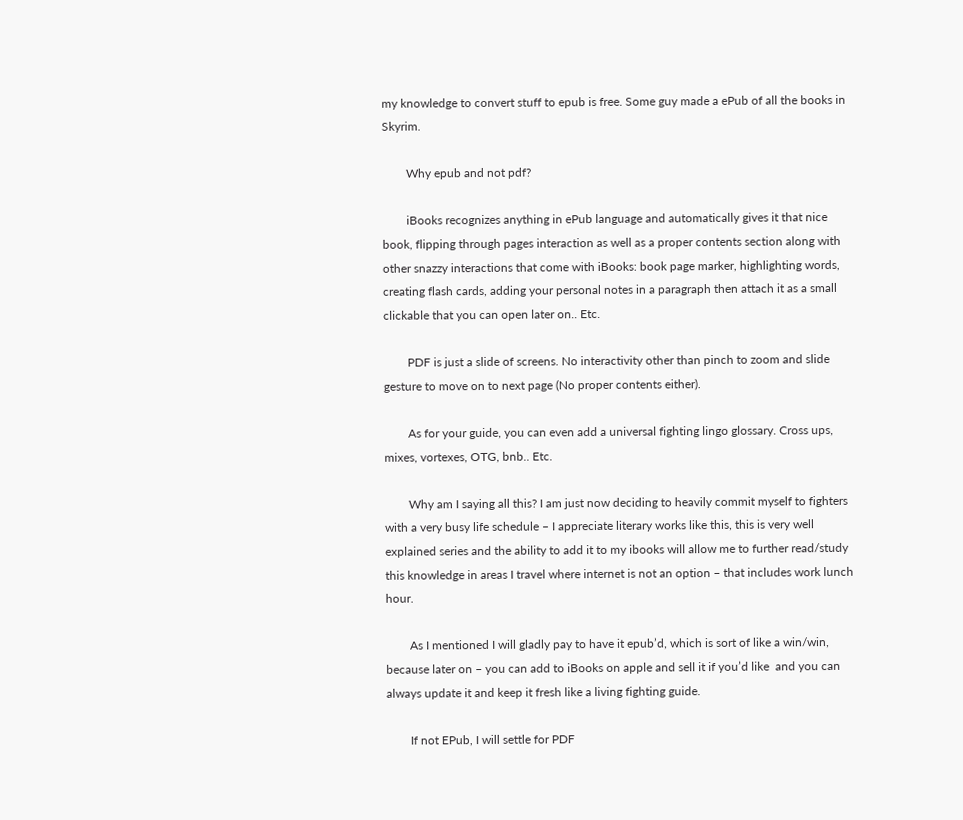my knowledge to convert stuff to epub is free. Some guy made a ePub of all the books in Skyrim.

        Why epub and not pdf?

        iBooks recognizes anything in ePub language and automatically gives it that nice book, flipping through pages interaction as well as a proper contents section along with other snazzy interactions that come with iBooks: book page marker, highlighting words, creating flash cards, adding your personal notes in a paragraph then attach it as a small clickable that you can open later on.. Etc.

        PDF is just a slide of screens. No interactivity other than pinch to zoom and slide gesture to move on to next page (No proper contents either).

        As for your guide, you can even add a universal fighting lingo glossary. Cross ups, mixes, vortexes, OTG, bnb.. Etc.

        Why am I saying all this? I am just now deciding to heavily commit myself to fighters with a very busy life schedule – I appreciate literary works like this, this is very well explained series and the ability to add it to my ibooks will allow me to further read/study this knowledge in areas I travel where internet is not an option – that includes work lunch hour.

        As I mentioned I will gladly pay to have it epub’d, which is sort of like a win/win, because later on – you can add to iBooks on apple and sell it if you’d like  and you can always update it and keep it fresh like a living fighting guide.

        If not EPub, I will settle for PDF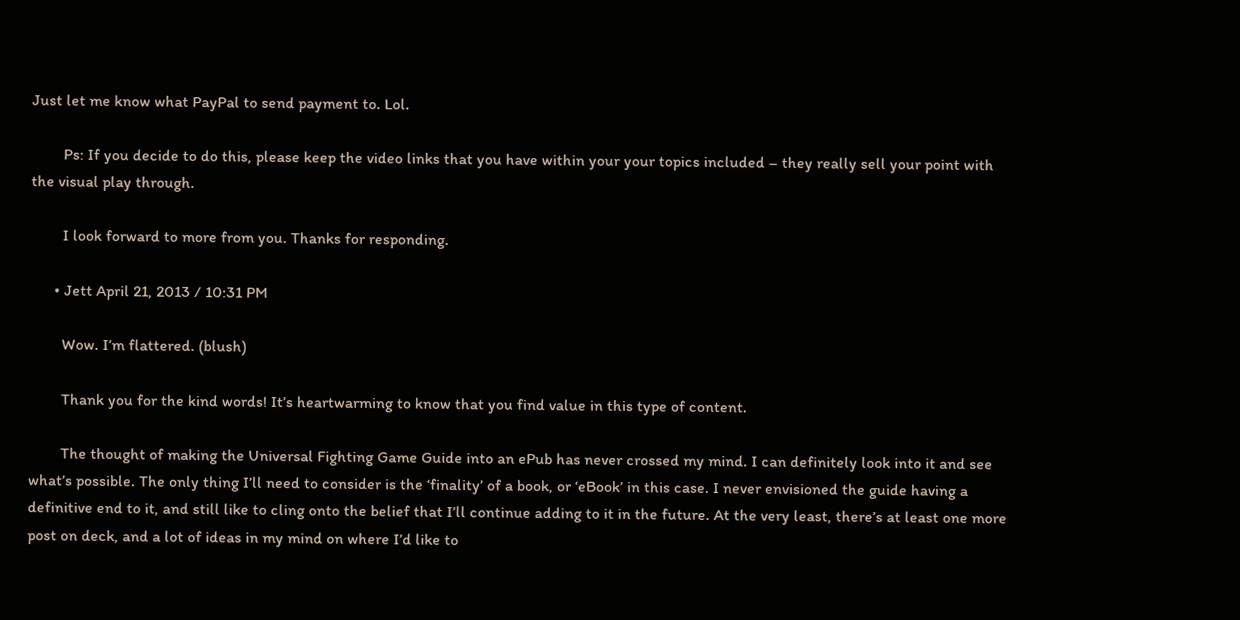Just let me know what PayPal to send payment to. Lol.

        Ps: If you decide to do this, please keep the video links that you have within your your topics included – they really sell your point with the visual play through.

        I look forward to more from you. Thanks for responding.

      • Jett April 21, 2013 / 10:31 PM

        Wow. I’m flattered. (blush)

        Thank you for the kind words! It’s heartwarming to know that you find value in this type of content.

        The thought of making the Universal Fighting Game Guide into an ePub has never crossed my mind. I can definitely look into it and see what’s possible. The only thing I’ll need to consider is the ‘finality’ of a book, or ‘eBook’ in this case. I never envisioned the guide having a definitive end to it, and still like to cling onto the belief that I’ll continue adding to it in the future. At the very least, there’s at least one more post on deck, and a lot of ideas in my mind on where I’d like to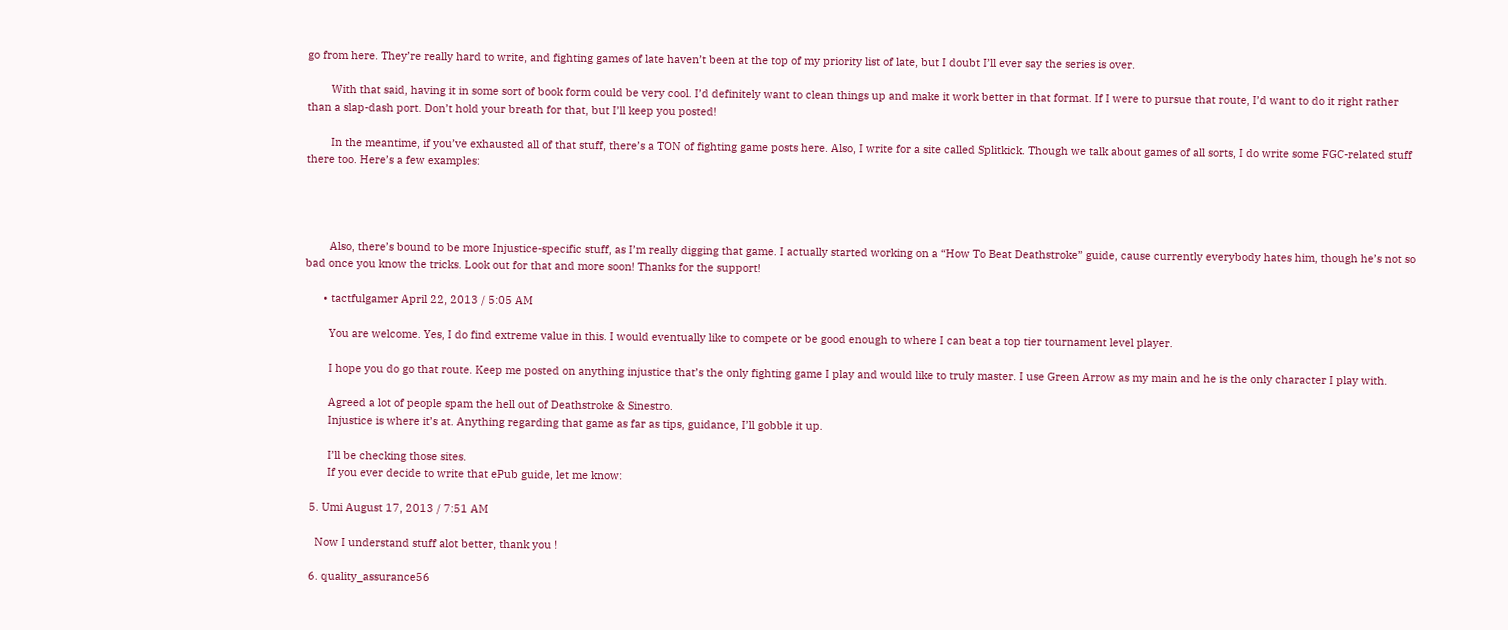go from here. They’re really hard to write, and fighting games of late haven’t been at the top of my priority list of late, but I doubt I’ll ever say the series is over.

        With that said, having it in some sort of book form could be very cool. I’d definitely want to clean things up and make it work better in that format. If I were to pursue that route, I’d want to do it right rather than a slap-dash port. Don’t hold your breath for that, but I’ll keep you posted!

        In the meantime, if you’ve exhausted all of that stuff, there’s a TON of fighting game posts here. Also, I write for a site called Splitkick. Though we talk about games of all sorts, I do write some FGC-related stuff there too. Here’s a few examples:




        Also, there’s bound to be more Injustice-specific stuff, as I’m really digging that game. I actually started working on a “How To Beat Deathstroke” guide, cause currently everybody hates him, though he’s not so bad once you know the tricks. Look out for that and more soon! Thanks for the support!

      • tactfulgamer April 22, 2013 / 5:05 AM

        You are welcome. Yes, I do find extreme value in this. I would eventually like to compete or be good enough to where I can beat a top tier tournament level player.

        I hope you do go that route. Keep me posted on anything injustice that’s the only fighting game I play and would like to truly master. I use Green Arrow as my main and he is the only character I play with.

        Agreed a lot of people spam the hell out of Deathstroke & Sinestro.
        Injustice is where it’s at. Anything regarding that game as far as tips, guidance, I’ll gobble it up.

        I’ll be checking those sites.
        If you ever decide to write that ePub guide, let me know:

  5. Umi August 17, 2013 / 7:51 AM

    Now I understand stuff alot better, thank you !

  6. quality_assurance56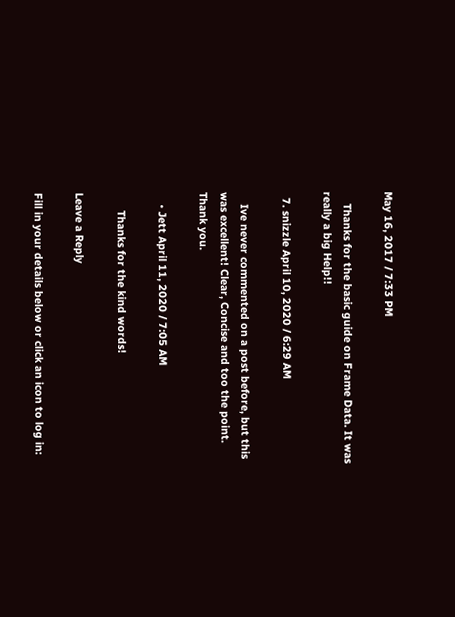May 16, 2017 / 7:33 PM

    Thanks for the basic guide on Frame Data. It was really a big Help!!

  7. snizzle April 10, 2020 / 6:29 AM

    Ive never commented on a post before, but this was excellent! Clear, Concise and too the point. Thank you.

    • Jett April 11, 2020 / 7:05 AM

      Thanks for the kind words!

Leave a Reply

Fill in your details below or click an icon to log in: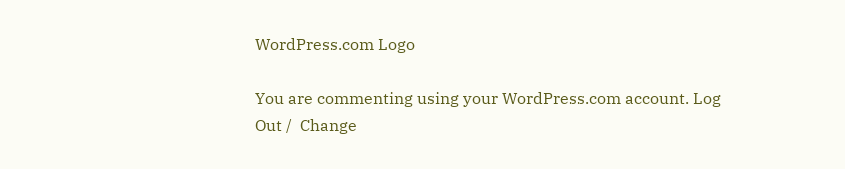WordPress.com Logo

You are commenting using your WordPress.com account. Log Out /  Change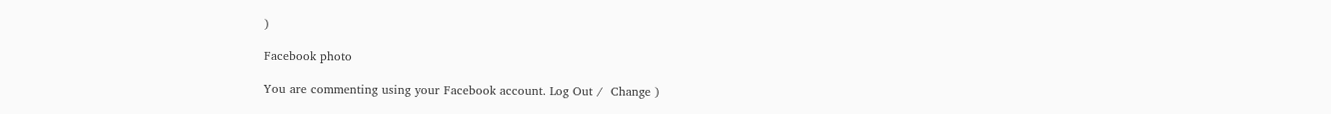)

Facebook photo

You are commenting using your Facebook account. Log Out /  Change )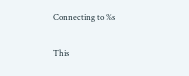Connecting to %s

This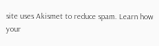site uses Akismet to reduce spam. Learn how your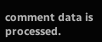comment data is processed.